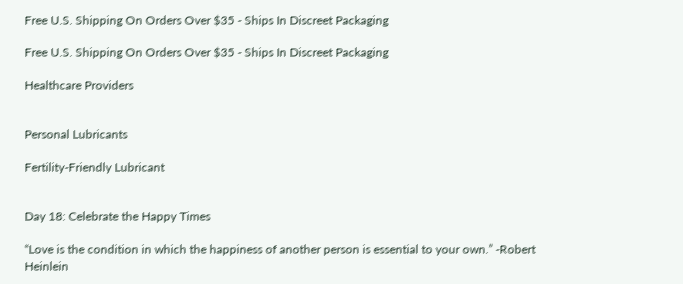Free U.S. Shipping On Orders Over $35 - Ships In Discreet Packaging

Free U.S. Shipping On Orders Over $35 - Ships In Discreet Packaging

Healthcare Providers


Personal Lubricants

Fertility-Friendly Lubricant


Day 18: Celebrate the Happy Times

“Love is the condition in which the happiness of another person is essential to your own.” -Robert Heinlein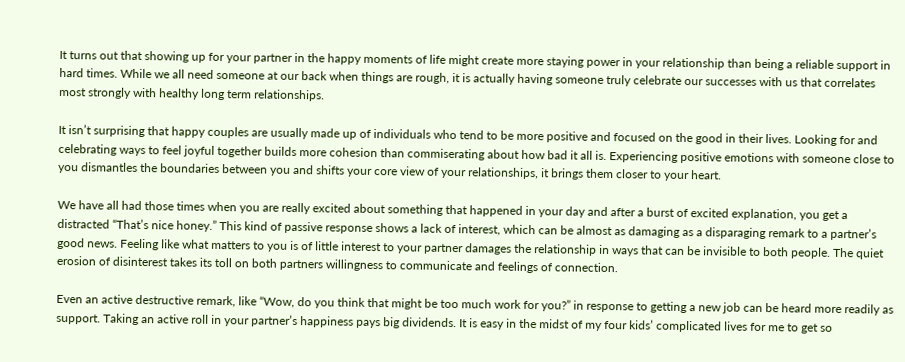It turns out that showing up for your partner in the happy moments of life might create more staying power in your relationship than being a reliable support in hard times. While we all need someone at our back when things are rough, it is actually having someone truly celebrate our successes with us that correlates most strongly with healthy long term relationships.

It isn’t surprising that happy couples are usually made up of individuals who tend to be more positive and focused on the good in their lives. Looking for and celebrating ways to feel joyful together builds more cohesion than commiserating about how bad it all is. Experiencing positive emotions with someone close to you dismantles the boundaries between you and shifts your core view of your relationships, it brings them closer to your heart.

We have all had those times when you are really excited about something that happened in your day and after a burst of excited explanation, you get a distracted “That’s nice honey.” This kind of passive response shows a lack of interest, which can be almost as damaging as a disparaging remark to a partner’s good news. Feeling like what matters to you is of little interest to your partner damages the relationship in ways that can be invisible to both people. The quiet erosion of disinterest takes its toll on both partners willingness to communicate and feelings of connection.

Even an active destructive remark, like “Wow, do you think that might be too much work for you?” in response to getting a new job can be heard more readily as support. Taking an active roll in your partner’s happiness pays big dividends. It is easy in the midst of my four kids’ complicated lives for me to get so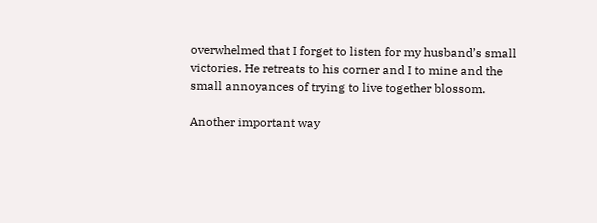overwhelmed that I forget to listen for my husband’s small victories. He retreats to his corner and I to mine and the small annoyances of trying to live together blossom.

Another important way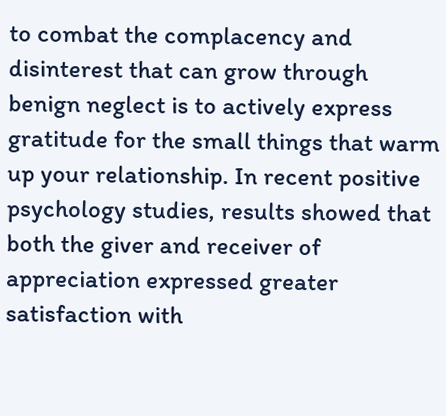to combat the complacency and disinterest that can grow through benign neglect is to actively express gratitude for the small things that warm up your relationship. In recent positive psychology studies, results showed that both the giver and receiver of appreciation expressed greater satisfaction with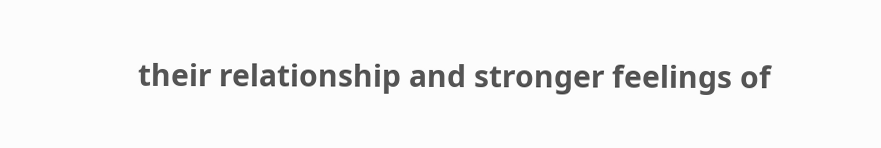their relationship and stronger feelings of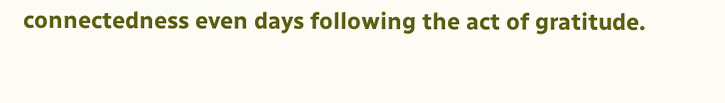connectedness even days following the act of gratitude.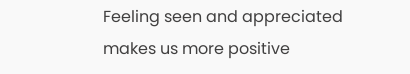Feeling seen and appreciated makes us more positive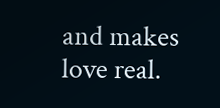and makes love real.